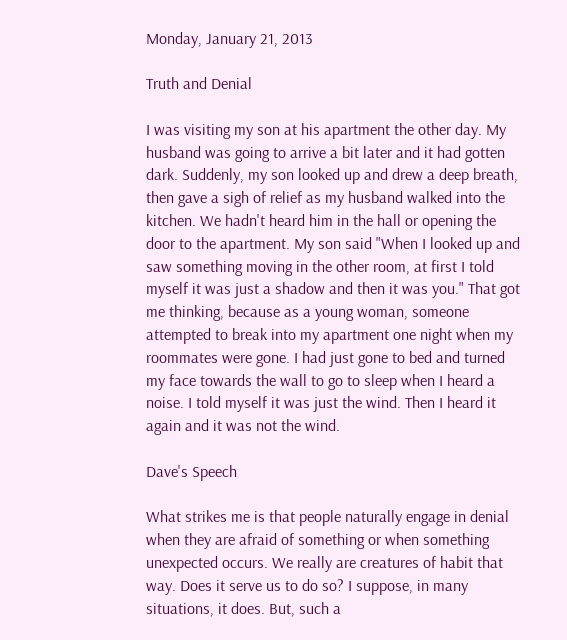Monday, January 21, 2013

Truth and Denial

I was visiting my son at his apartment the other day. My husband was going to arrive a bit later and it had gotten dark. Suddenly, my son looked up and drew a deep breath, then gave a sigh of relief as my husband walked into the kitchen. We hadn't heard him in the hall or opening the door to the apartment. My son said "When I looked up and saw something moving in the other room, at first I told myself it was just a shadow and then it was you." That got me thinking, because as a young woman, someone attempted to break into my apartment one night when my roommates were gone. I had just gone to bed and turned my face towards the wall to go to sleep when I heard a noise. I told myself it was just the wind. Then I heard it again and it was not the wind.

Dave's Speech

What strikes me is that people naturally engage in denial when they are afraid of something or when something unexpected occurs. We really are creatures of habit that way. Does it serve us to do so? I suppose, in many situations, it does. But, such a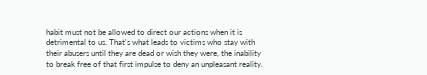habit must not be allowed to direct our actions when it is detrimental to us. That's what leads to victims who stay with their abusers until they are dead or wish they were, the inability to break free of that first impulse to deny an unpleasant reality.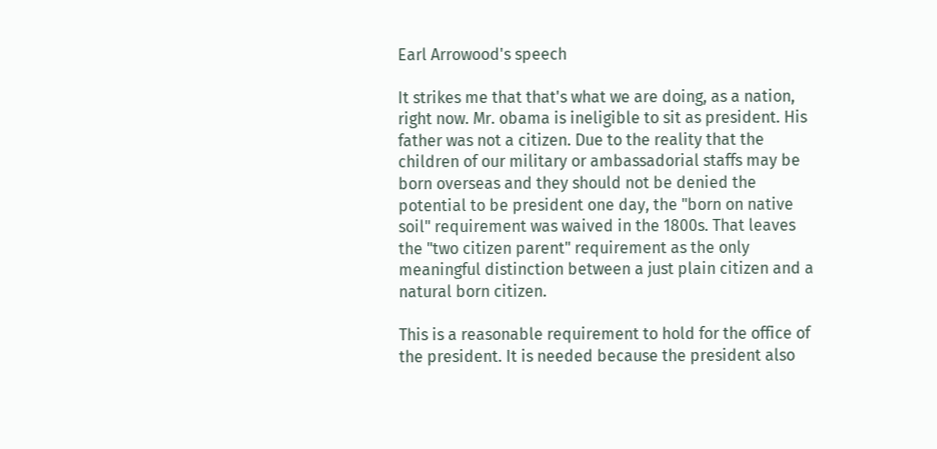Earl Arrowood's speech

It strikes me that that's what we are doing, as a nation, right now. Mr. obama is ineligible to sit as president. His father was not a citizen. Due to the reality that the children of our military or ambassadorial staffs may be born overseas and they should not be denied the potential to be president one day, the "born on native soil" requirement was waived in the 1800s. That leaves the "two citizen parent" requirement as the only meaningful distinction between a just plain citizen and a natural born citizen.

This is a reasonable requirement to hold for the office of the president. It is needed because the president also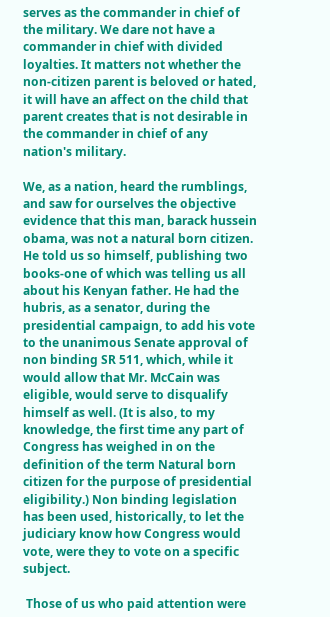serves as the commander in chief of the military. We dare not have a commander in chief with divided loyalties. It matters not whether the non-citizen parent is beloved or hated, it will have an affect on the child that parent creates that is not desirable in the commander in chief of any nation's military.

We, as a nation, heard the rumblings, and saw for ourselves the objective evidence that this man, barack hussein obama, was not a natural born citizen. He told us so himself, publishing two books-one of which was telling us all about his Kenyan father. He had the hubris, as a senator, during the presidential campaign, to add his vote to the unanimous Senate approval of non binding SR 511, which, while it would allow that Mr. McCain was eligible, would serve to disqualify himself as well. (It is also, to my knowledge, the first time any part of Congress has weighed in on the definition of the term Natural born citizen for the purpose of presidential eligibility.) Non binding legislation has been used, historically, to let the judiciary know how Congress would vote, were they to vote on a specific subject.

 Those of us who paid attention were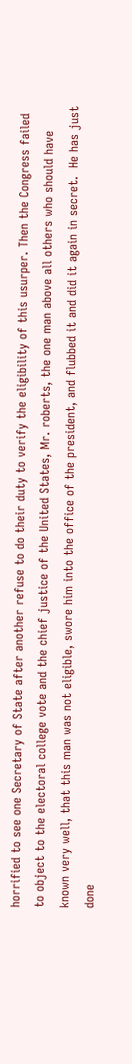horrified to see one Secretary of State after another refuse to do their duty to verify the eligibility of this usurper. Then the Congress failed to object to the electoral college vote and the chief justice of the United States, Mr. roberts, the one man above all others who should have known very well, that this man was not eligible, swore him into the office of the president, and flubbed it and did it again in secret.  He has just done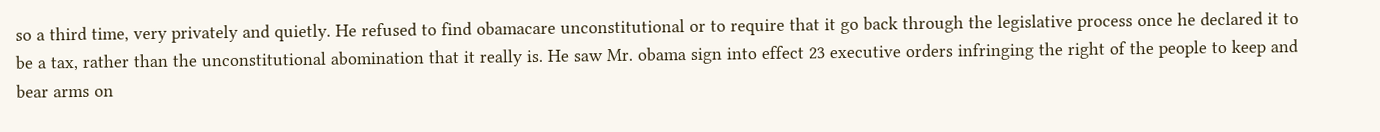so a third time, very privately and quietly. He refused to find obamacare unconstitutional or to require that it go back through the legislative process once he declared it to be a tax, rather than the unconstitutional abomination that it really is. He saw Mr. obama sign into effect 23 executive orders infringing the right of the people to keep and bear arms on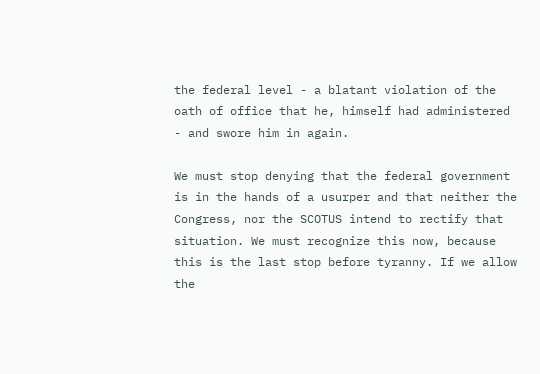the federal level - a blatant violation of the oath of office that he, himself had administered - and swore him in again.

We must stop denying that the federal government is in the hands of a usurper and that neither the Congress, nor the SCOTUS intend to rectify that situation. We must recognize this now, because this is the last stop before tyranny. If we allow the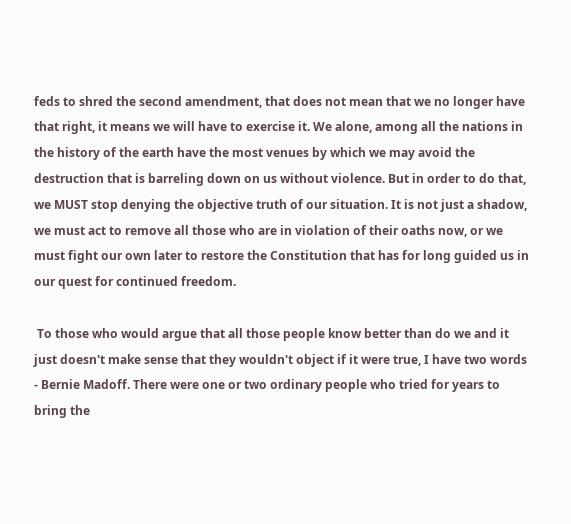feds to shred the second amendment, that does not mean that we no longer have that right, it means we will have to exercise it. We alone, among all the nations in the history of the earth have the most venues by which we may avoid the destruction that is barreling down on us without violence. But in order to do that, we MUST stop denying the objective truth of our situation. It is not just a shadow, we must act to remove all those who are in violation of their oaths now, or we must fight our own later to restore the Constitution that has for long guided us in our quest for continued freedom.

 To those who would argue that all those people know better than do we and it just doesn't make sense that they wouldn't object if it were true, I have two words - Bernie Madoff. There were one or two ordinary people who tried for years to bring the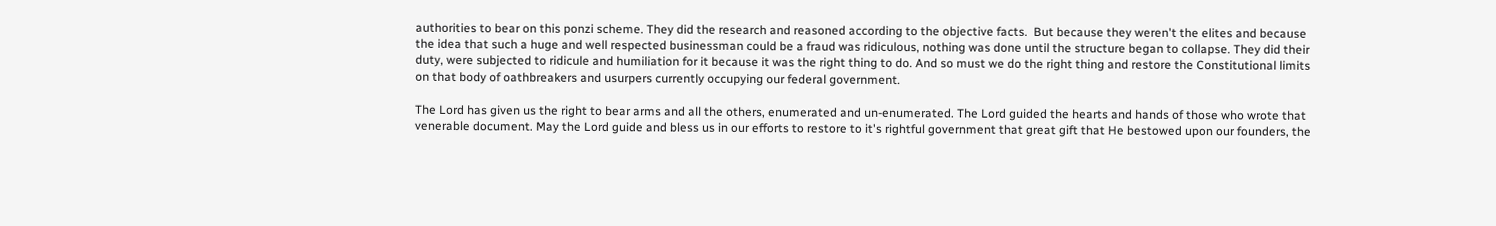authorities to bear on this ponzi scheme. They did the research and reasoned according to the objective facts.  But because they weren't the elites and because the idea that such a huge and well respected businessman could be a fraud was ridiculous, nothing was done until the structure began to collapse. They did their duty, were subjected to ridicule and humiliation for it because it was the right thing to do. And so must we do the right thing and restore the Constitutional limits on that body of oathbreakers and usurpers currently occupying our federal government.

The Lord has given us the right to bear arms and all the others, enumerated and un-enumerated. The Lord guided the hearts and hands of those who wrote that venerable document. May the Lord guide and bless us in our efforts to restore to it's rightful government that great gift that He bestowed upon our founders, the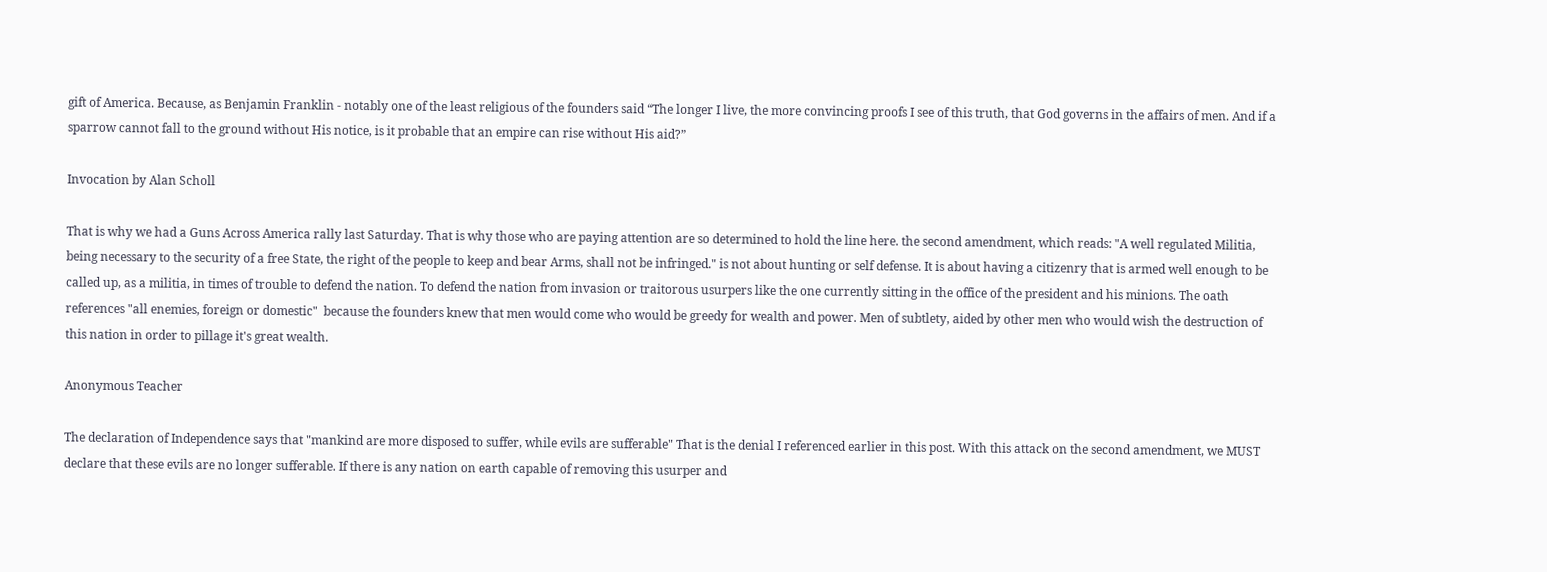gift of America. Because, as Benjamin Franklin - notably one of the least religious of the founders said “The longer I live, the more convincing proofs I see of this truth, that God governs in the affairs of men. And if a sparrow cannot fall to the ground without His notice, is it probable that an empire can rise without His aid?”

Invocation by Alan Scholl

That is why we had a Guns Across America rally last Saturday. That is why those who are paying attention are so determined to hold the line here. the second amendment, which reads: "A well regulated Militia, being necessary to the security of a free State, the right of the people to keep and bear Arms, shall not be infringed." is not about hunting or self defense. It is about having a citizenry that is armed well enough to be called up, as a militia, in times of trouble to defend the nation. To defend the nation from invasion or traitorous usurpers like the one currently sitting in the office of the president and his minions. The oath references "all enemies, foreign or domestic"  because the founders knew that men would come who would be greedy for wealth and power. Men of subtlety, aided by other men who would wish the destruction of this nation in order to pillage it's great wealth.

Anonymous Teacher

The declaration of Independence says that "mankind are more disposed to suffer, while evils are sufferable" That is the denial I referenced earlier in this post. With this attack on the second amendment, we MUST declare that these evils are no longer sufferable. If there is any nation on earth capable of removing this usurper and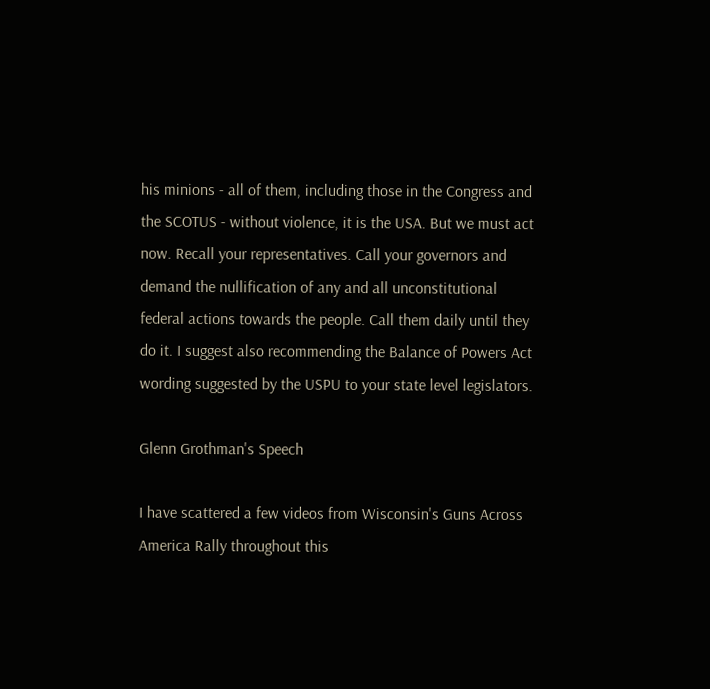his minions - all of them, including those in the Congress and the SCOTUS - without violence, it is the USA. But we must act now. Recall your representatives. Call your governors and demand the nullification of any and all unconstitutional federal actions towards the people. Call them daily until they do it. I suggest also recommending the Balance of Powers Act wording suggested by the USPU to your state level legislators.

Glenn Grothman's Speech

I have scattered a few videos from Wisconsin's Guns Across America Rally throughout this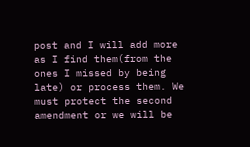post and I will add more as I find them(from the ones I missed by being late) or process them. We must protect the second amendment or we will be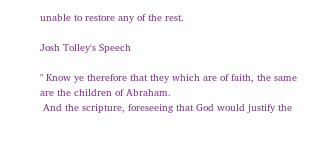unable to restore any of the rest.

Josh Tolley's Speech

" Know ye therefore that they which are of faith, the same are the children of Abraham.
 And the scripture, foreseeing that God would justify the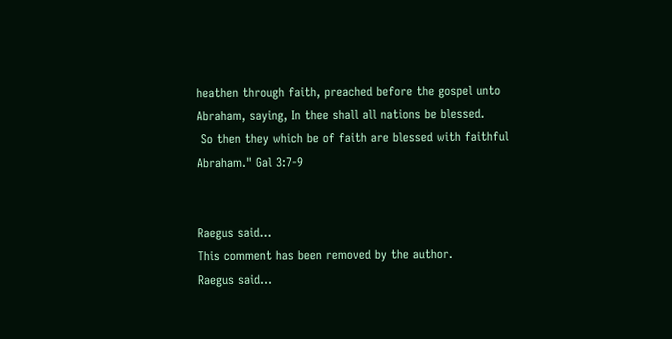heathen through faith, preached before the gospel unto Abraham, saying, In thee shall all nations be blessed.
 So then they which be of faith are blessed with faithful Abraham." Gal 3:7-9


Raegus said...
This comment has been removed by the author.
Raegus said...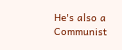He's also a Communist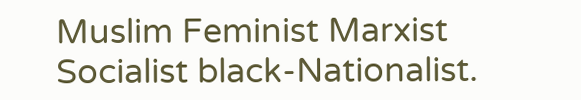Muslim Feminist Marxist Socialist black-Nationalist.